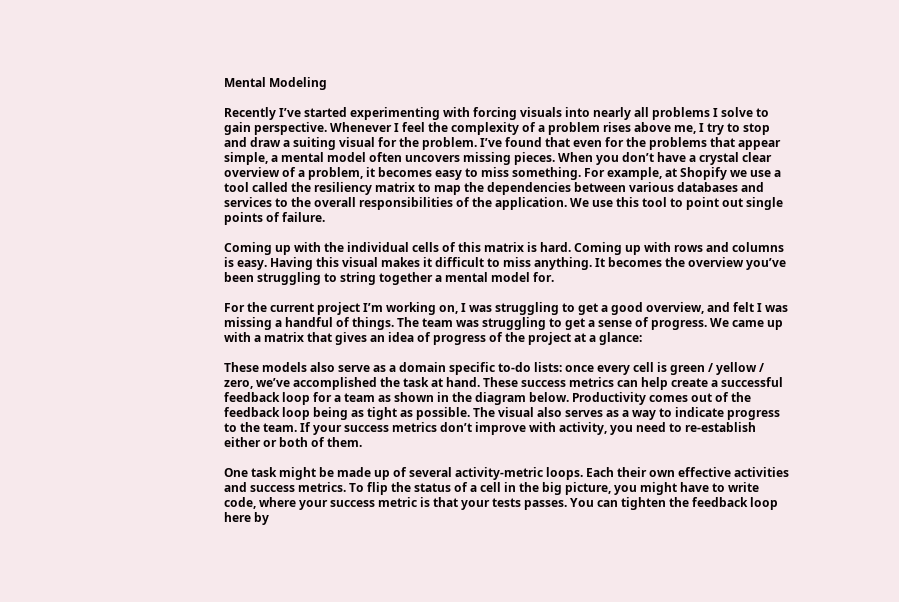Mental Modeling

Recently I’ve started experimenting with forcing visuals into nearly all problems I solve to gain perspective. Whenever I feel the complexity of a problem rises above me, I try to stop and draw a suiting visual for the problem. I’ve found that even for the problems that appear simple, a mental model often uncovers missing pieces. When you don’t have a crystal clear overview of a problem, it becomes easy to miss something. For example, at Shopify we use a tool called the resiliency matrix to map the dependencies between various databases and services to the overall responsibilities of the application. We use this tool to point out single points of failure.

Coming up with the individual cells of this matrix is hard. Coming up with rows and columns is easy. Having this visual makes it difficult to miss anything. It becomes the overview you’ve been struggling to string together a mental model for.

For the current project I’m working on, I was struggling to get a good overview, and felt I was missing a handful of things. The team was struggling to get a sense of progress. We came up with a matrix that gives an idea of progress of the project at a glance:

These models also serve as a domain specific to-do lists: once every cell is green / yellow / zero, we’ve accomplished the task at hand. These success metrics can help create a successful feedback loop for a team as shown in the diagram below. Productivity comes out of the feedback loop being as tight as possible. The visual also serves as a way to indicate progress to the team. If your success metrics don’t improve with activity, you need to re-establish either or both of them.

One task might be made up of several activity-metric loops. Each their own effective activities and success metrics. To flip the status of a cell in the big picture, you might have to write code, where your success metric is that your tests passes. You can tighten the feedback loop here by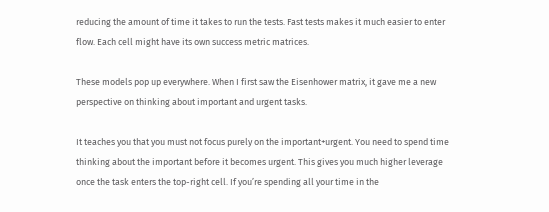reducing the amount of time it takes to run the tests. Fast tests makes it much easier to enter flow. Each cell might have its own success metric matrices.

These models pop up everywhere. When I first saw the Eisenhower matrix, it gave me a new perspective on thinking about important and urgent tasks.

It teaches you that you must not focus purely on the important+urgent. You need to spend time thinking about the important before it becomes urgent. This gives you much higher leverage once the task enters the top-right cell. If you’re spending all your time in the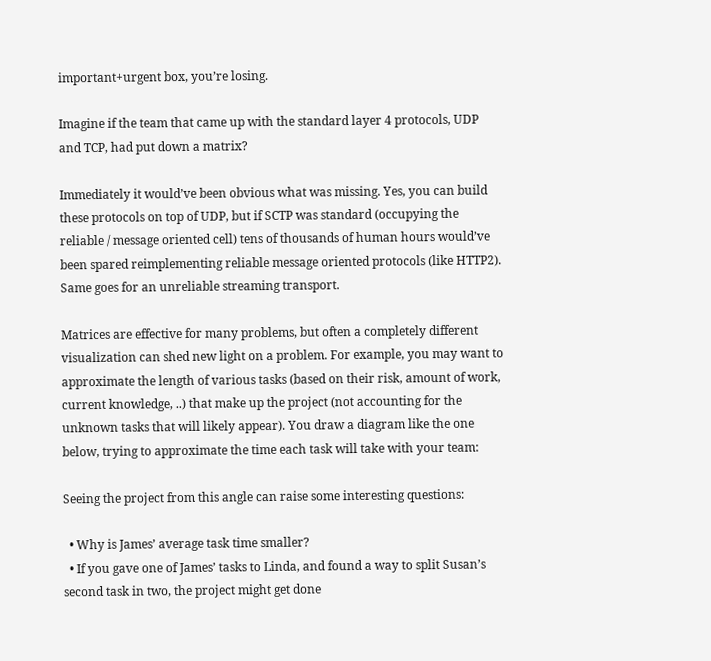important+urgent box, you’re losing.

Imagine if the team that came up with the standard layer 4 protocols, UDP and TCP, had put down a matrix?

Immediately it would’ve been obvious what was missing. Yes, you can build these protocols on top of UDP, but if SCTP was standard (occupying the reliable / message oriented cell) tens of thousands of human hours would’ve been spared reimplementing reliable message oriented protocols (like HTTP2). Same goes for an unreliable streaming transport.

Matrices are effective for many problems, but often a completely different visualization can shed new light on a problem. For example, you may want to approximate the length of various tasks (based on their risk, amount of work, current knowledge, ..) that make up the project (not accounting for the unknown tasks that will likely appear). You draw a diagram like the one below, trying to approximate the time each task will take with your team:

Seeing the project from this angle can raise some interesting questions:

  • Why is James’ average task time smaller?
  • If you gave one of James’ tasks to Linda, and found a way to split Susan’s second task in two, the project might get done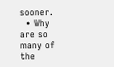sooner.
  • Why are so many of the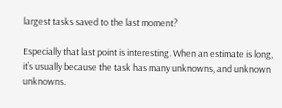largest tasks saved to the last moment?

Especially that last point is interesting. When an estimate is long, it’s usually because the task has many unknowns, and unknown unknowns.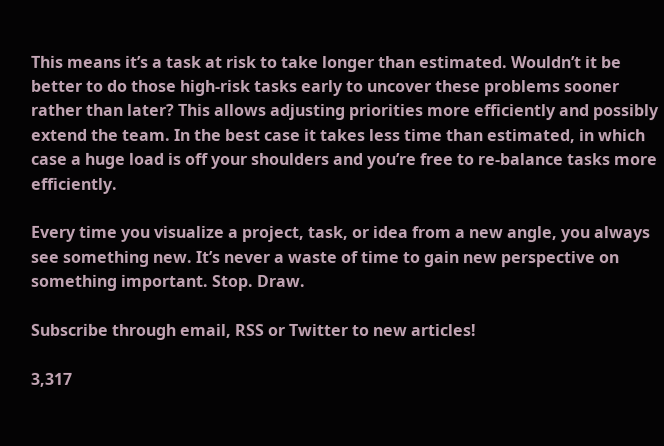This means it’s a task at risk to take longer than estimated. Wouldn’t it be better to do those high-risk tasks early to uncover these problems sooner rather than later? This allows adjusting priorities more efficiently and possibly extend the team. In the best case it takes less time than estimated, in which case a huge load is off your shoulders and you’re free to re-balance tasks more efficiently.

Every time you visualize a project, task, or idea from a new angle, you always see something new. It’s never a waste of time to gain new perspective on something important. Stop. Draw.

Subscribe through email, RSS or Twitter to new articles!

3,317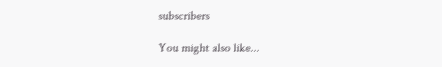subscribers

You might also like...